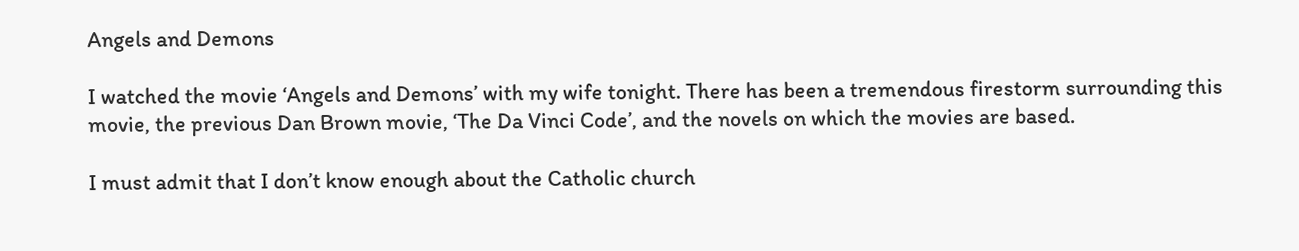Angels and Demons

I watched the movie ‘Angels and Demons’ with my wife tonight. There has been a tremendous firestorm surrounding this movie, the previous Dan Brown movie, ‘The Da Vinci Code’, and the novels on which the movies are based.

I must admit that I don’t know enough about the Catholic church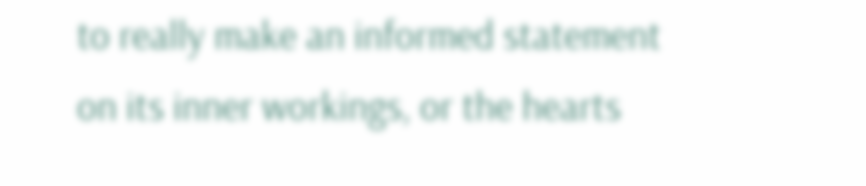to really make an informed statement on its inner workings, or the hearts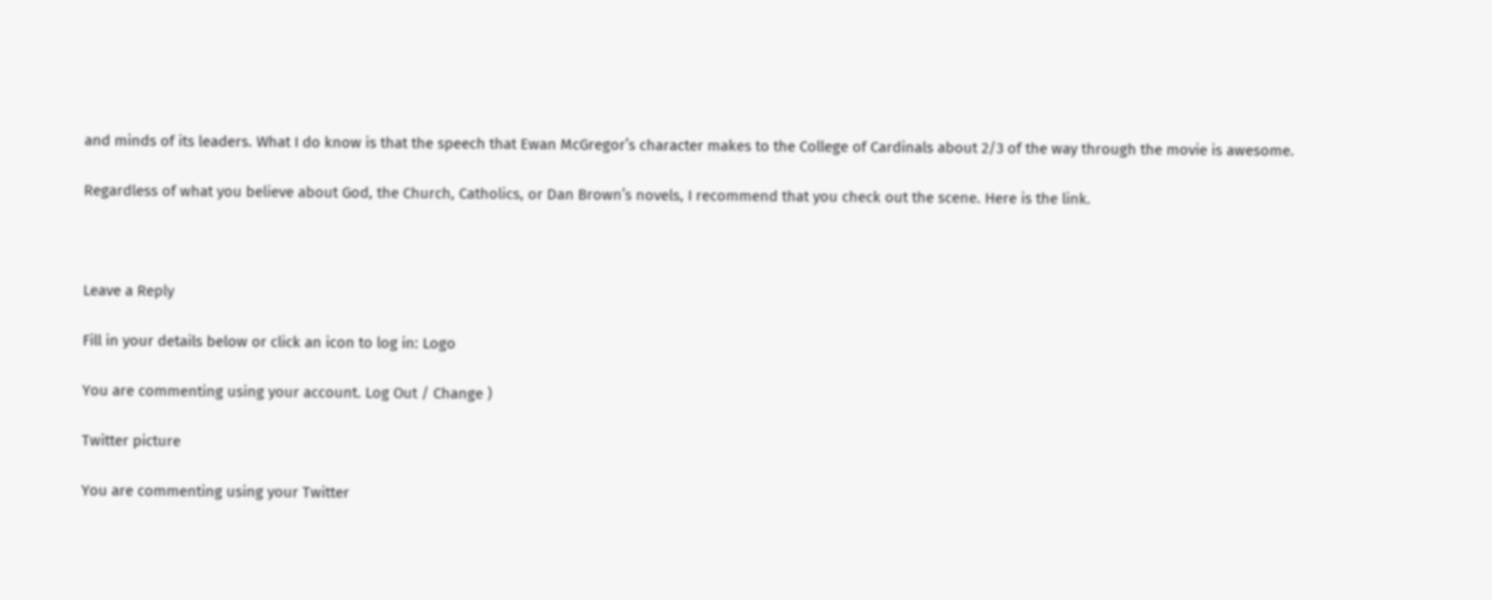and minds of its leaders. What I do know is that the speech that Ewan McGregor’s character makes to the College of Cardinals about 2/3 of the way through the movie is awesome.

Regardless of what you believe about God, the Church, Catholics, or Dan Brown’s novels, I recommend that you check out the scene. Here is the link.



Leave a Reply

Fill in your details below or click an icon to log in: Logo

You are commenting using your account. Log Out / Change )

Twitter picture

You are commenting using your Twitter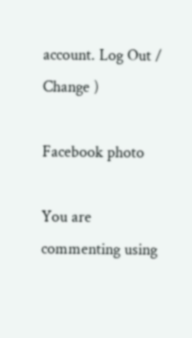account. Log Out / Change )

Facebook photo

You are commenting using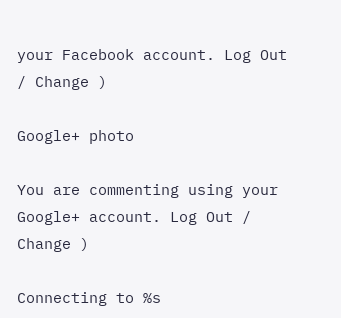your Facebook account. Log Out / Change )

Google+ photo

You are commenting using your Google+ account. Log Out / Change )

Connecting to %s